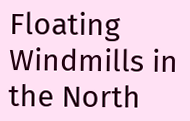Floating Windmills in the North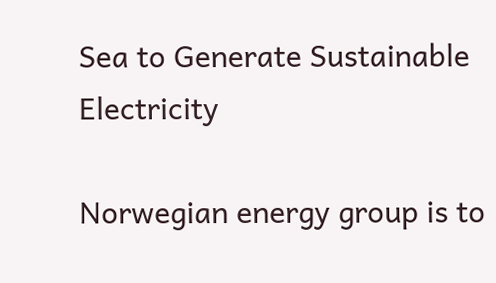Sea to Generate Sustainable Electricity

Norwegian energy group is to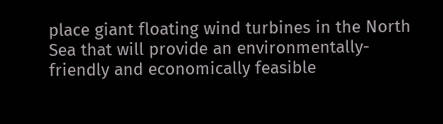place giant floating wind turbines in the North Sea that will provide an environmentally-friendly and economically feasible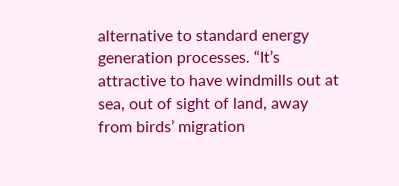alternative to standard energy generation processes. “It’s attractive to have windmills out at sea, out of sight of land, away from birds’ migration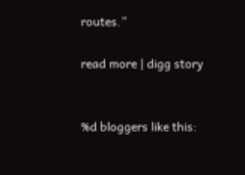routes.”

read more | digg story


%d bloggers like this: